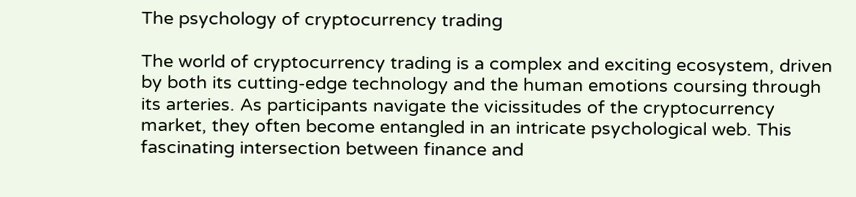The psychology of cryptocurrency trading

The world of cryptocurrency trading is a complex and exciting ecosystem, driven by both its cutting-edge technology and the human emotions coursing through its arteries. As participants navigate the vicissitudes of the cryptocurrency market, they often become entangled in an intricate psychological web. This fascinating intersection between finance and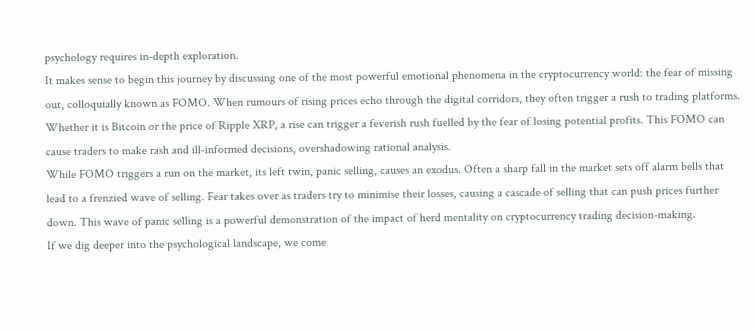psychology requires in-depth exploration.
It makes sense to begin this journey by discussing one of the most powerful emotional phenomena in the cryptocurrency world: the fear of missing out, colloquially known as FOMO. When rumours of rising prices echo through the digital corridors, they often trigger a rush to trading platforms. Whether it is Bitcoin or the price of Ripple XRP, a rise can trigger a feverish rush fuelled by the fear of losing potential profits. This FOMO can cause traders to make rash and ill-informed decisions, overshadowing rational analysis.
While FOMO triggers a run on the market, its left twin, panic selling, causes an exodus. Often a sharp fall in the market sets off alarm bells that lead to a frenzied wave of selling. Fear takes over as traders try to minimise their losses, causing a cascade of selling that can push prices further down. This wave of panic selling is a powerful demonstration of the impact of herd mentality on cryptocurrency trading decision-making.
If we dig deeper into the psychological landscape, we come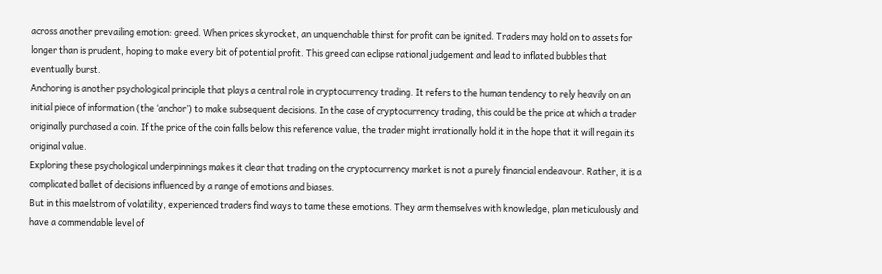across another prevailing emotion: greed. When prices skyrocket, an unquenchable thirst for profit can be ignited. Traders may hold on to assets for longer than is prudent, hoping to make every bit of potential profit. This greed can eclipse rational judgement and lead to inflated bubbles that eventually burst.
Anchoring is another psychological principle that plays a central role in cryptocurrency trading. It refers to the human tendency to rely heavily on an initial piece of information (the ‘anchor’) to make subsequent decisions. In the case of cryptocurrency trading, this could be the price at which a trader originally purchased a coin. If the price of the coin falls below this reference value, the trader might irrationally hold it in the hope that it will regain its original value.
Exploring these psychological underpinnings makes it clear that trading on the cryptocurrency market is not a purely financial endeavour. Rather, it is a complicated ballet of decisions influenced by a range of emotions and biases.
But in this maelstrom of volatility, experienced traders find ways to tame these emotions. They arm themselves with knowledge, plan meticulously and have a commendable level of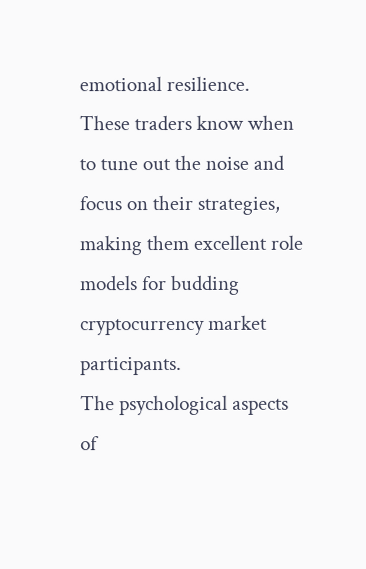emotional resilience. These traders know when to tune out the noise and focus on their strategies, making them excellent role models for budding cryptocurrency market participants.
The psychological aspects of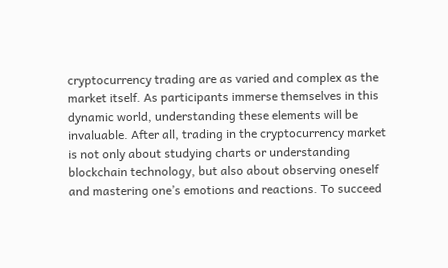cryptocurrency trading are as varied and complex as the market itself. As participants immerse themselves in this dynamic world, understanding these elements will be invaluable. After all, trading in the cryptocurrency market is not only about studying charts or understanding blockchain technology, but also about observing oneself and mastering one’s emotions and reactions. To succeed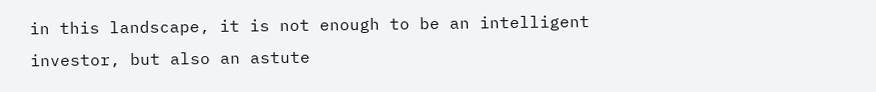in this landscape, it is not enough to be an intelligent investor, but also an astute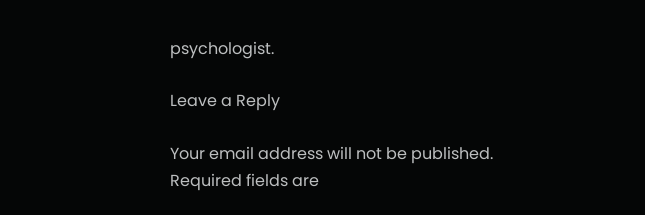psychologist.

Leave a Reply

Your email address will not be published. Required fields are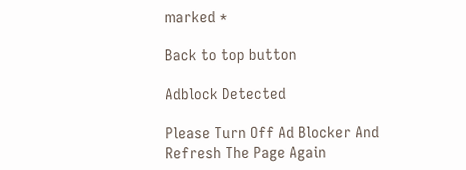marked *

Back to top button

Adblock Detected

Please Turn Off Ad Blocker And Refresh The Page Again